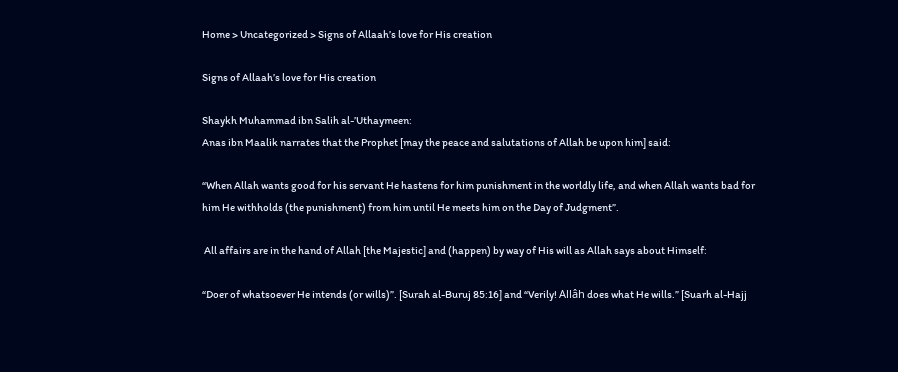Home > Uncategorized > Signs of Allaah’s love for His creation

Signs of Allaah’s love for His creation

Shaykh Muhammad ibn Salih al-’Uthaymeen:
Anas ibn Maalik narrates that the Prophet [may the peace and salutations of Allah be upon him] said:

“When Allah wants good for his servant He hastens for him punishment in the worldly life, and when Allah wants bad for him He withholds (the punishment) from him until He meets him on the Day of Judgment”.

 All affairs are in the hand of Allah [the Majestic] and (happen) by way of His will as Allah says about Himself:

“Doer of whatsoever He intends (or wills)”. [Surah al-Buruj 85:16] and “Verily! Allâh does what He wills.” [Suarh al-Hajj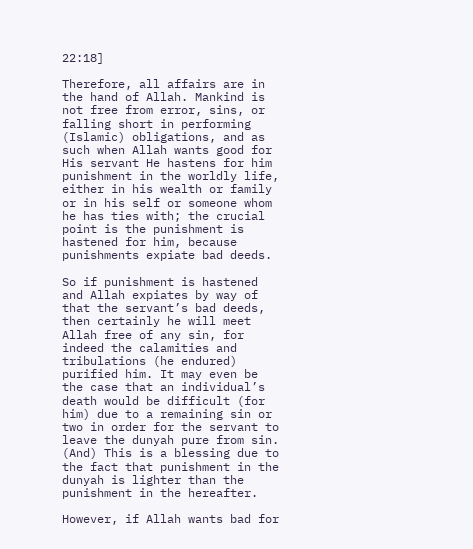22:18]

Therefore, all affairs are in the hand of Allah. Mankind is not free from error, sins, or falling short in performing (Islamic) obligations, and as such when Allah wants good for His servant He hastens for him punishment in the worldly life, either in his wealth or family or in his self or someone whom he has ties with; the crucial point is the punishment is hastened for him, because punishments expiate bad deeds.

So if punishment is hastened and Allah expiates by way of that the servant’s bad deeds, then certainly he will meet Allah free of any sin, for indeed the calamities and tribulations (he endured) purified him. It may even be the case that an individual’s death would be difficult (for him) due to a remaining sin or two in order for the servant to leave the dunyah pure from sin. (And) This is a blessing due to the fact that punishment in the dunyah is lighter than the punishment in the hereafter.

However, if Allah wants bad for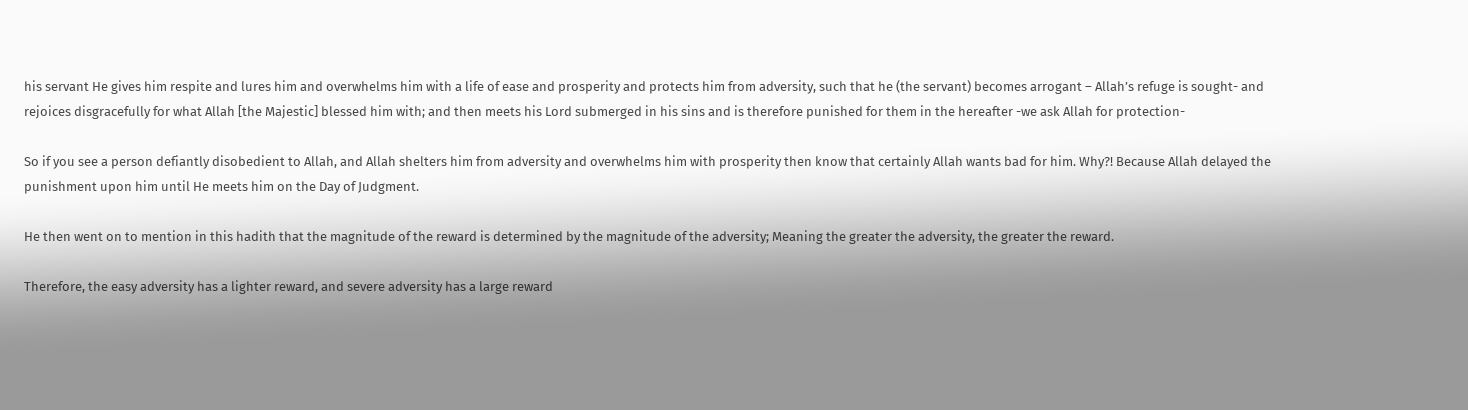his servant He gives him respite and lures him and overwhelms him with a life of ease and prosperity and protects him from adversity, such that he (the servant) becomes arrogant – Allah’s refuge is sought- and rejoices disgracefully for what Allah [the Majestic] blessed him with; and then meets his Lord submerged in his sins and is therefore punished for them in the hereafter -we ask Allah for protection-

So if you see a person defiantly disobedient to Allah, and Allah shelters him from adversity and overwhelms him with prosperity then know that certainly Allah wants bad for him. Why?! Because Allah delayed the punishment upon him until He meets him on the Day of Judgment.

He then went on to mention in this hadith that the magnitude of the reward is determined by the magnitude of the adversity; Meaning the greater the adversity, the greater the reward.

Therefore, the easy adversity has a lighter reward, and severe adversity has a large reward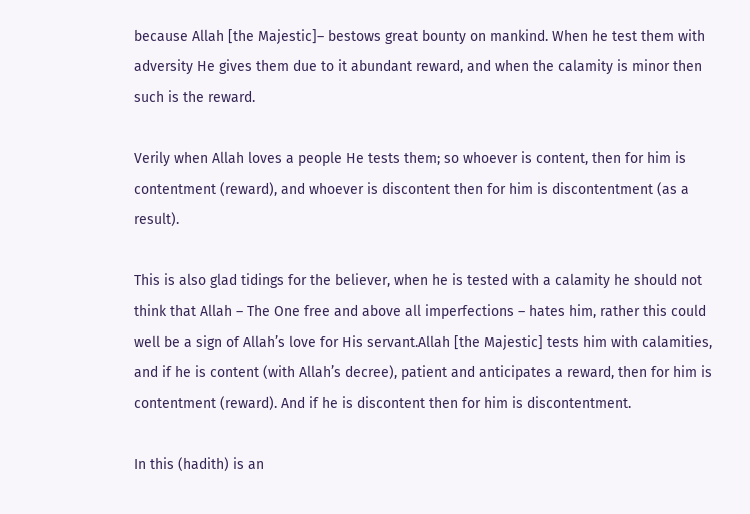because Allah [the Majestic]– bestows great bounty on mankind. When he test them with adversity He gives them due to it abundant reward, and when the calamity is minor then such is the reward.

Verily when Allah loves a people He tests them; so whoever is content, then for him is contentment (reward), and whoever is discontent then for him is discontentment (as a result).

This is also glad tidings for the believer, when he is tested with a calamity he should not think that Allah – The One free and above all imperfections – hates him, rather this could well be a sign of Allah’s love for His servant.Allah [the Majestic] tests him with calamities, and if he is content (with Allah’s decree), patient and anticipates a reward, then for him is contentment (reward). And if he is discontent then for him is discontentment.

In this (hadith) is an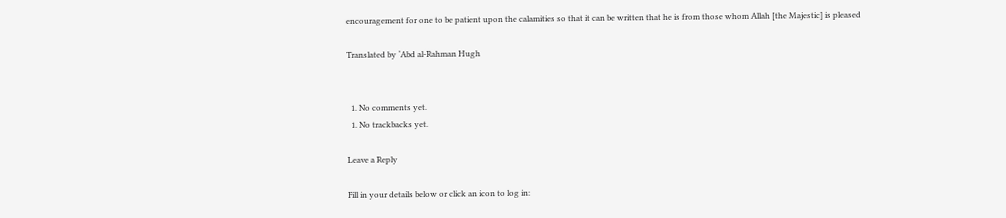encouragement for one to be patient upon the calamities so that it can be written that he is from those whom Allah [the Majestic] is pleased

Translated by ‘Abd al-Rahman Hugh


  1. No comments yet.
  1. No trackbacks yet.

Leave a Reply

Fill in your details below or click an icon to log in: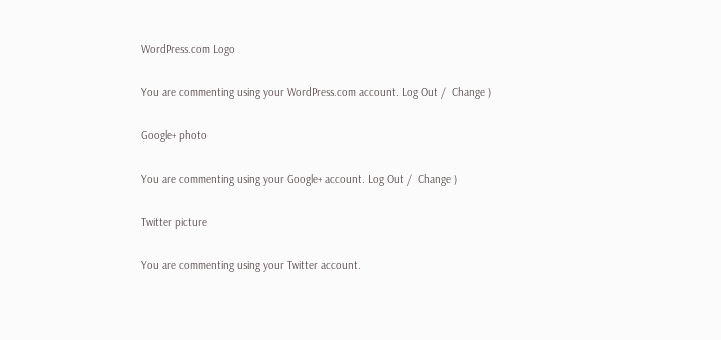WordPress.com Logo

You are commenting using your WordPress.com account. Log Out /  Change )

Google+ photo

You are commenting using your Google+ account. Log Out /  Change )

Twitter picture

You are commenting using your Twitter account.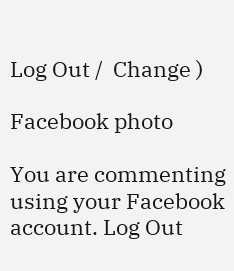Log Out /  Change )

Facebook photo

You are commenting using your Facebook account. Log Out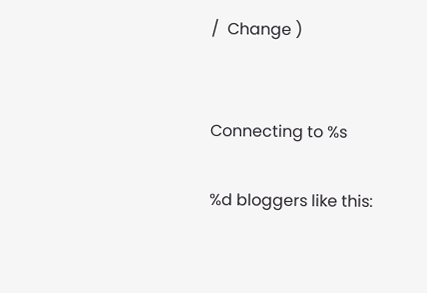/  Change )


Connecting to %s

%d bloggers like this: